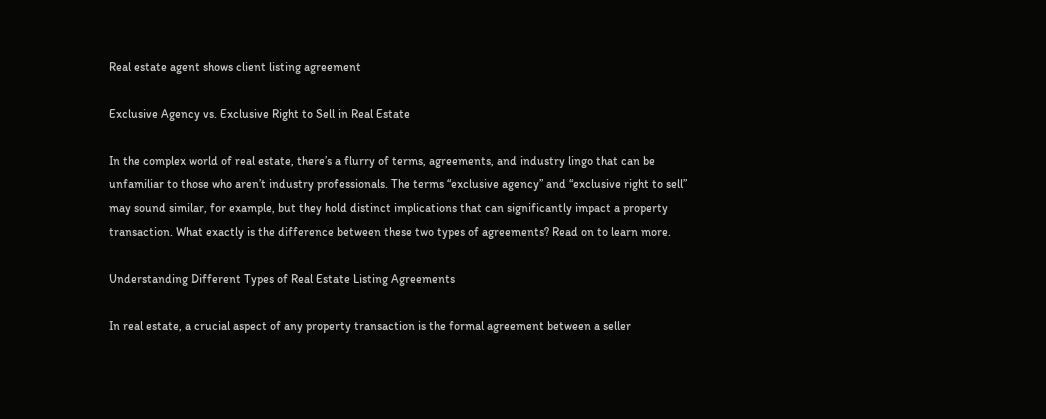Real estate agent shows client listing agreement

Exclusive Agency vs. Exclusive Right to Sell in Real Estate

In the complex world of real estate, there’s a flurry of terms, agreements, and industry lingo that can be unfamiliar to those who aren’t industry professionals. The terms “exclusive agency” and “exclusive right to sell” may sound similar, for example, but they hold distinct implications that can significantly impact a property transaction. What exactly is the difference between these two types of agreements? Read on to learn more.

Understanding Different Types of Real Estate Listing Agreements

In real estate, a crucial aspect of any property transaction is the formal agreement between a seller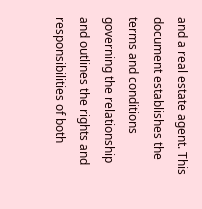and a real estate agent. This document establishes the terms and conditions governing the relationship and outlines the rights and responsibilities of both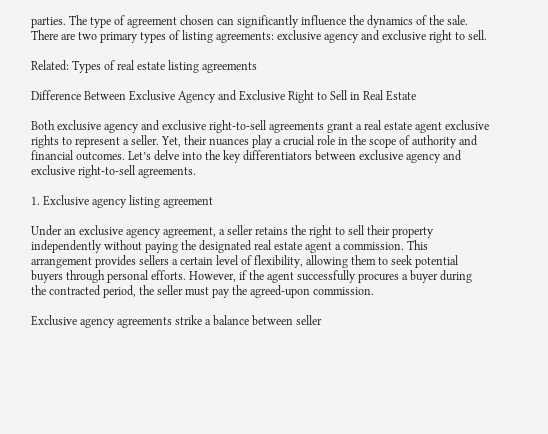parties. The type of agreement chosen can significantly influence the dynamics of the sale. There are two primary types of listing agreements: exclusive agency and exclusive right to sell.

Related: Types of real estate listing agreements

Difference Between Exclusive Agency and Exclusive Right to Sell in Real Estate

Both exclusive agency and exclusive right-to-sell agreements grant a real estate agent exclusive rights to represent a seller. Yet, their nuances play a crucial role in the scope of authority and financial outcomes. Let’s delve into the key differentiators between exclusive agency and exclusive right-to-sell agreements.

1. Exclusive agency listing agreement

Under an exclusive agency agreement, a seller retains the right to sell their property independently without paying the designated real estate agent a commission. This arrangement provides sellers a certain level of flexibility, allowing them to seek potential buyers through personal efforts. However, if the agent successfully procures a buyer during the contracted period, the seller must pay the agreed-upon commission.

Exclusive agency agreements strike a balance between seller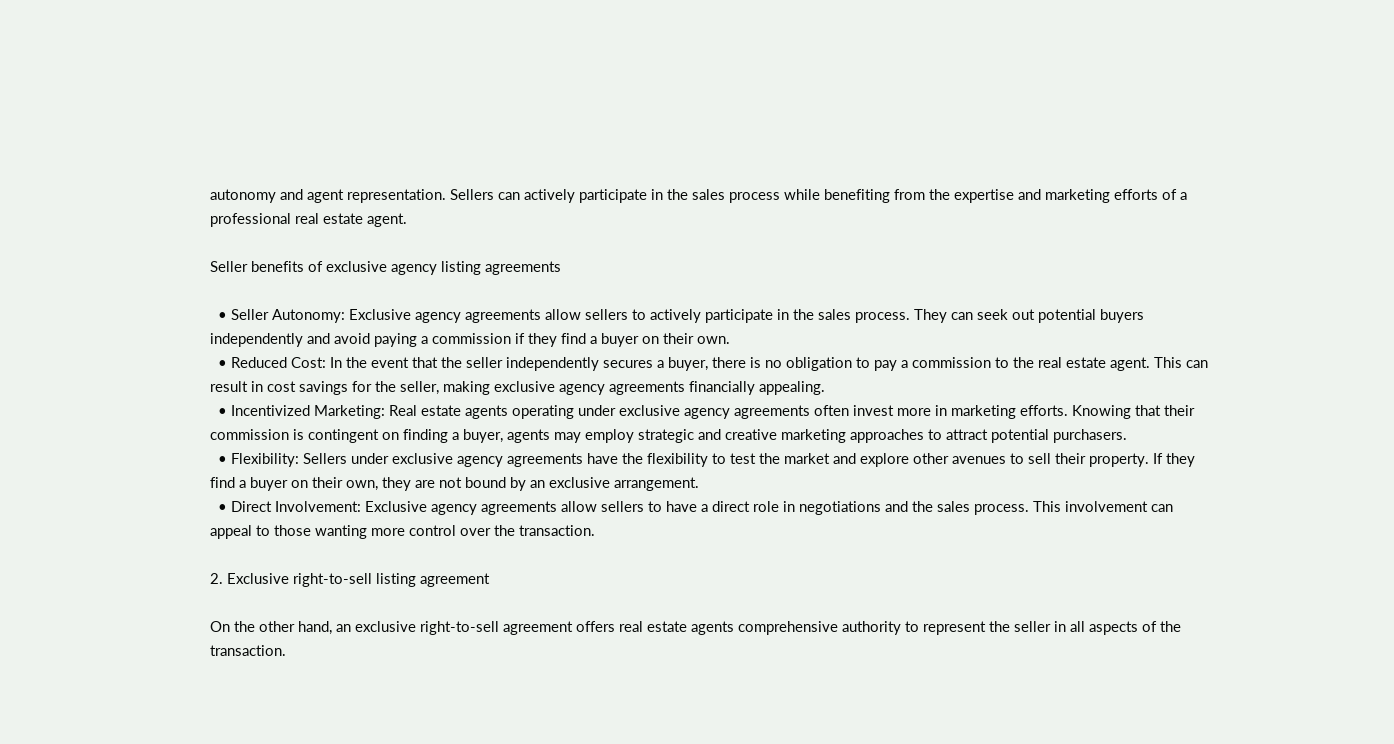autonomy and agent representation. Sellers can actively participate in the sales process while benefiting from the expertise and marketing efforts of a professional real estate agent.

Seller benefits of exclusive agency listing agreements

  • Seller Autonomy: Exclusive agency agreements allow sellers to actively participate in the sales process. They can seek out potential buyers independently and avoid paying a commission if they find a buyer on their own.
  • Reduced Cost: In the event that the seller independently secures a buyer, there is no obligation to pay a commission to the real estate agent. This can result in cost savings for the seller, making exclusive agency agreements financially appealing.
  • Incentivized Marketing: Real estate agents operating under exclusive agency agreements often invest more in marketing efforts. Knowing that their commission is contingent on finding a buyer, agents may employ strategic and creative marketing approaches to attract potential purchasers.
  • Flexibility: Sellers under exclusive agency agreements have the flexibility to test the market and explore other avenues to sell their property. If they find a buyer on their own, they are not bound by an exclusive arrangement.
  • Direct Involvement: Exclusive agency agreements allow sellers to have a direct role in negotiations and the sales process. This involvement can appeal to those wanting more control over the transaction.

2. Exclusive right-to-sell listing agreement

On the other hand, an exclusive right-to-sell agreement offers real estate agents comprehensive authority to represent the seller in all aspects of the transaction.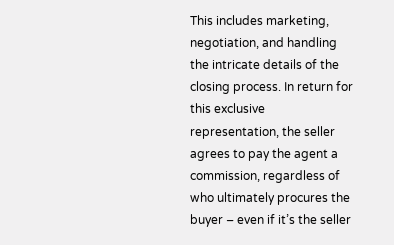This includes marketing, negotiation, and handling the intricate details of the closing process. In return for this exclusive representation, the seller agrees to pay the agent a commission, regardless of who ultimately procures the buyer – even if it’s the seller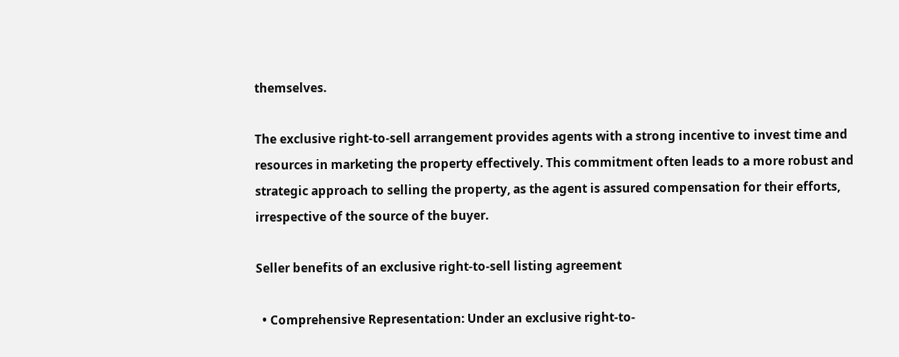themselves.

The exclusive right-to-sell arrangement provides agents with a strong incentive to invest time and resources in marketing the property effectively. This commitment often leads to a more robust and strategic approach to selling the property, as the agent is assured compensation for their efforts, irrespective of the source of the buyer.

Seller benefits of an exclusive right-to-sell listing agreement

  • Comprehensive Representation: Under an exclusive right-to-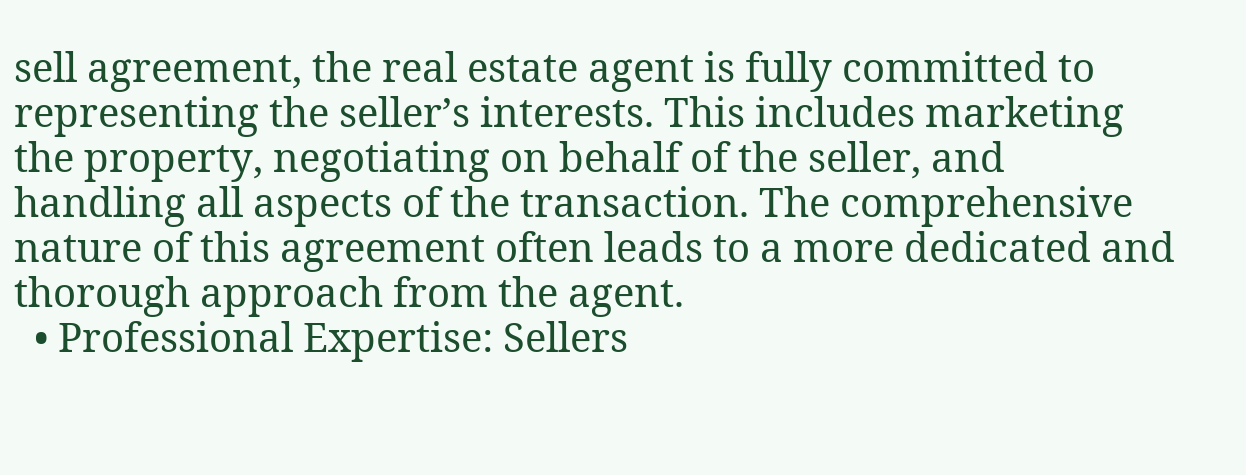sell agreement, the real estate agent is fully committed to representing the seller’s interests. This includes marketing the property, negotiating on behalf of the seller, and handling all aspects of the transaction. The comprehensive nature of this agreement often leads to a more dedicated and thorough approach from the agent.
  • Professional Expertise: Sellers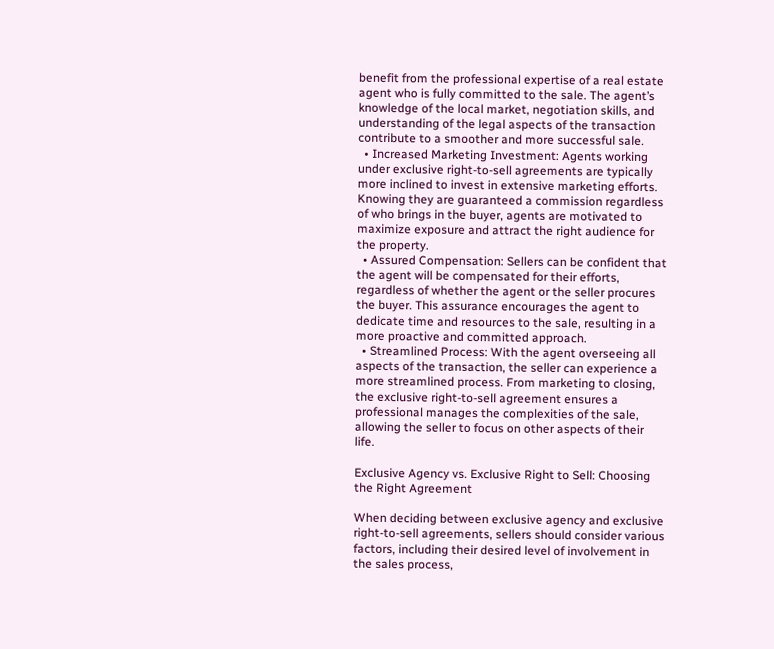benefit from the professional expertise of a real estate agent who is fully committed to the sale. The agent’s knowledge of the local market, negotiation skills, and understanding of the legal aspects of the transaction contribute to a smoother and more successful sale.
  • Increased Marketing Investment: Agents working under exclusive right-to-sell agreements are typically more inclined to invest in extensive marketing efforts. Knowing they are guaranteed a commission regardless of who brings in the buyer, agents are motivated to maximize exposure and attract the right audience for the property.
  • Assured Compensation: Sellers can be confident that the agent will be compensated for their efforts, regardless of whether the agent or the seller procures the buyer. This assurance encourages the agent to dedicate time and resources to the sale, resulting in a more proactive and committed approach.
  • Streamlined Process: With the agent overseeing all aspects of the transaction, the seller can experience a more streamlined process. From marketing to closing, the exclusive right-to-sell agreement ensures a professional manages the complexities of the sale, allowing the seller to focus on other aspects of their life.

Exclusive Agency vs. Exclusive Right to Sell: Choosing the Right Agreement

When deciding between exclusive agency and exclusive right-to-sell agreements, sellers should consider various factors, including their desired level of involvement in the sales process,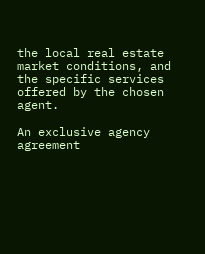the local real estate market conditions, and the specific services offered by the chosen agent.

An exclusive agency agreement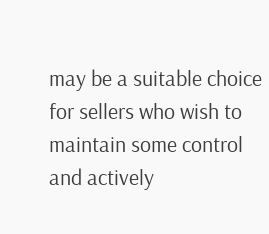may be a suitable choice for sellers who wish to maintain some control and actively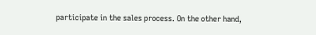participate in the sales process. On the other hand,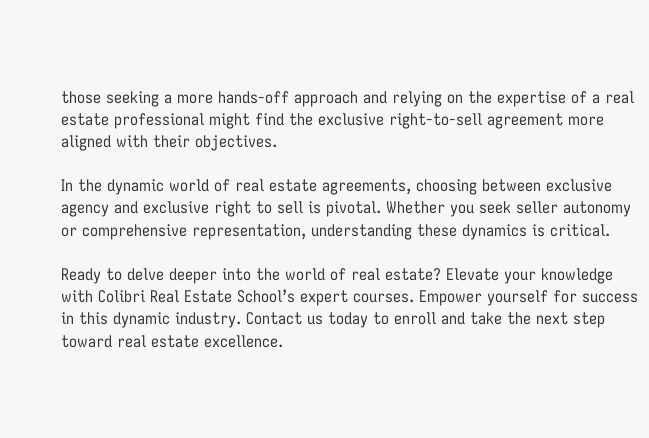those seeking a more hands-off approach and relying on the expertise of a real estate professional might find the exclusive right-to-sell agreement more aligned with their objectives.

In the dynamic world of real estate agreements, choosing between exclusive agency and exclusive right to sell is pivotal. Whether you seek seller autonomy or comprehensive representation, understanding these dynamics is critical.

Ready to delve deeper into the world of real estate? Elevate your knowledge with Colibri Real Estate School’s expert courses. Empower yourself for success in this dynamic industry. Contact us today to enroll and take the next step toward real estate excellence.